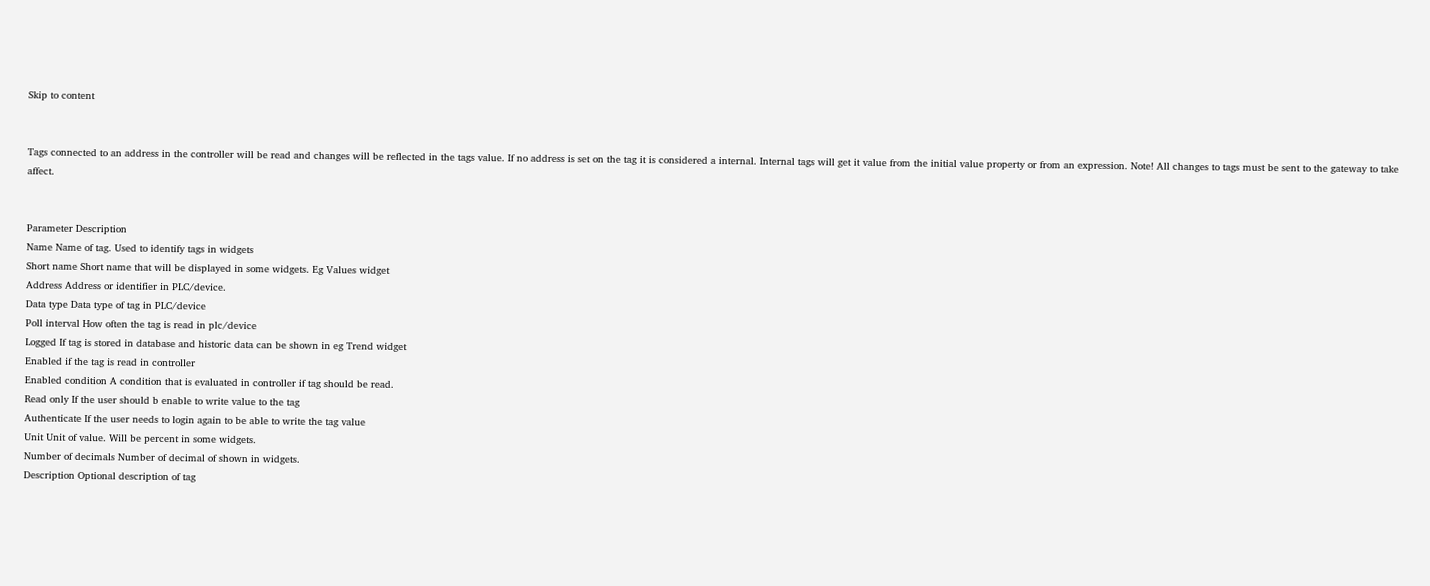Skip to content


Tags connected to an address in the controller will be read and changes will be reflected in the tags value. If no address is set on the tag it is considered a internal. Internal tags will get it value from the initial value property or from an expression. Note! All changes to tags must be sent to the gateway to take affect.


Parameter Description
Name Name of tag. Used to identify tags in widgets
Short name Short name that will be displayed in some widgets. Eg Values widget
Address Address or identifier in PLC/device.
Data type Data type of tag in PLC/device
Poll interval How often the tag is read in plc/device
Logged If tag is stored in database and historic data can be shown in eg Trend widget
Enabled if the tag is read in controller
Enabled condition A condition that is evaluated in controller if tag should be read.
Read only If the user should b enable to write value to the tag
Authenticate If the user needs to login again to be able to write the tag value
Unit Unit of value. Will be percent in some widgets.
Number of decimals Number of decimal of shown in widgets.
Description Optional description of tag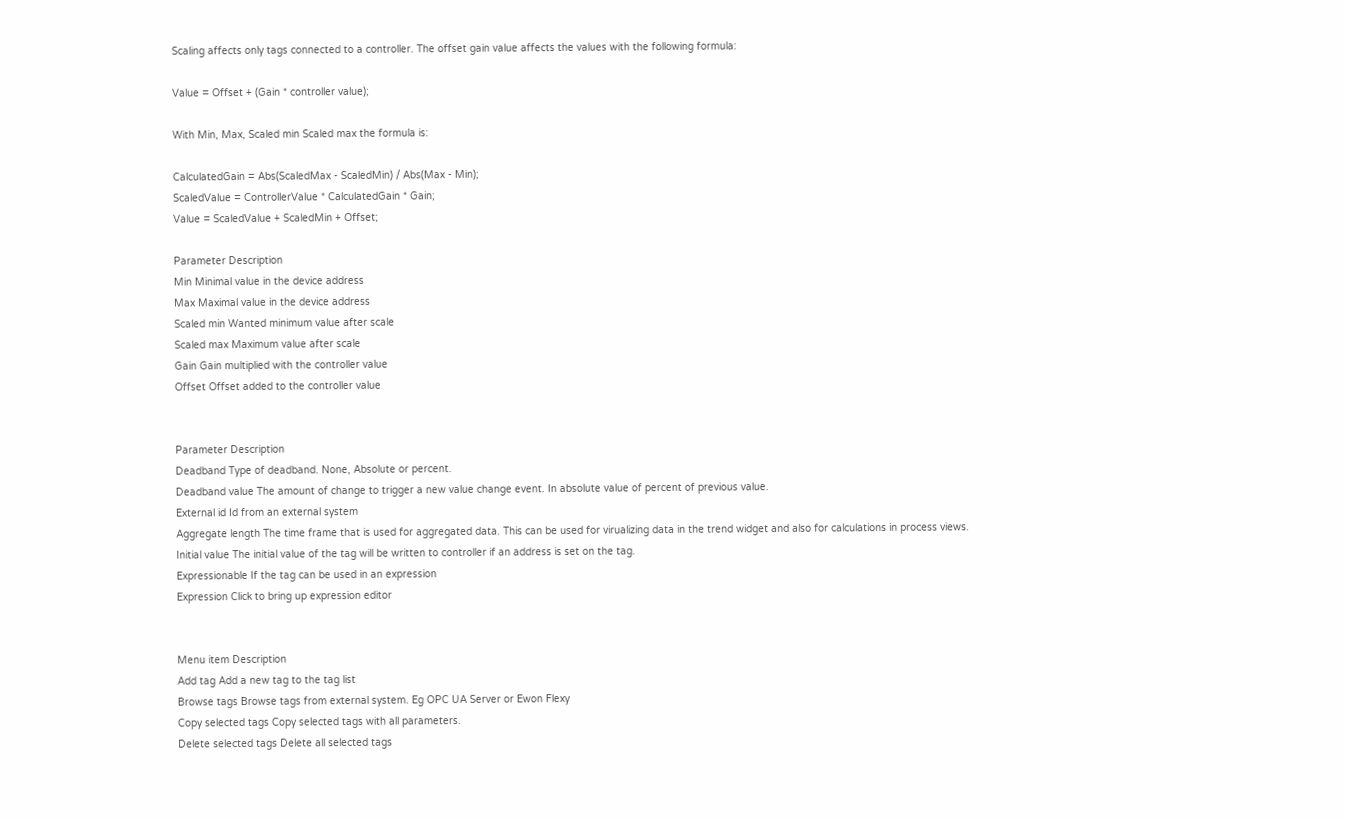Scaling affects only tags connected to a controller. The offset gain value affects the values with the following formula:

Value = Offset + (Gain * controller value);

With Min, Max, Scaled min Scaled max the formula is:

CalculatedGain = Abs(ScaledMax - ScaledMin) / Abs(Max - Min);
ScaledValue = ControllerValue * CalculatedGain * Gain;
Value = ScaledValue + ScaledMin + Offset;

Parameter Description
Min Minimal value in the device address
Max Maximal value in the device address
Scaled min Wanted minimum value after scale
Scaled max Maximum value after scale
Gain Gain multiplied with the controller value
Offset Offset added to the controller value


Parameter Description
Deadband Type of deadband. None, Absolute or percent.
Deadband value The amount of change to trigger a new value change event. In absolute value of percent of previous value.
External id Id from an external system
Aggregate length The time frame that is used for aggregated data. This can be used for virualizing data in the trend widget and also for calculations in process views.
Initial value The initial value of the tag will be written to controller if an address is set on the tag.
Expressionable If the tag can be used in an expression
Expression Click to bring up expression editor


Menu item Description
Add tag Add a new tag to the tag list
Browse tags Browse tags from external system. Eg OPC UA Server or Ewon Flexy
Copy selected tags Copy selected tags with all parameters.
Delete selected tags Delete all selected tags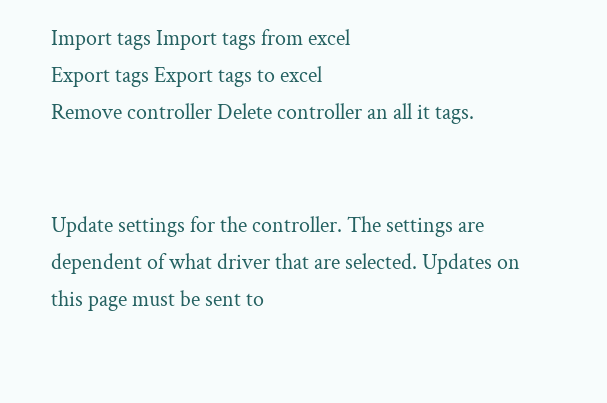Import tags Import tags from excel
Export tags Export tags to excel
Remove controller Delete controller an all it tags.


Update settings for the controller. The settings are dependent of what driver that are selected. Updates on this page must be sent to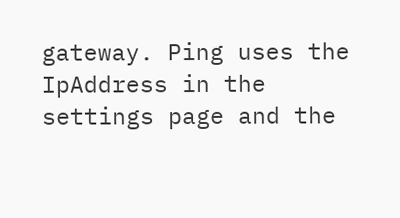gateway. Ping uses the IpAddress in the settings page and the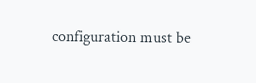configuration must be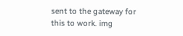sent to the gateway for this to work. img